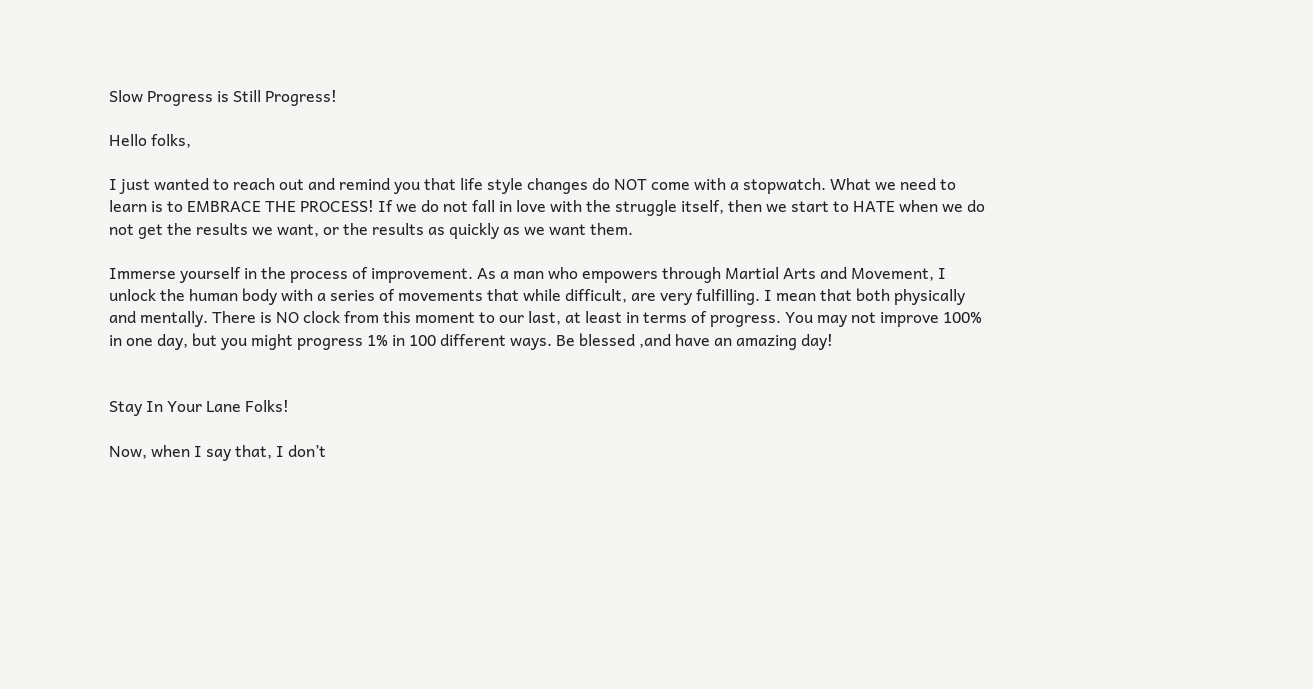Slow Progress is Still Progress!

Hello folks,

I just wanted to reach out and remind you that life style changes do NOT come with a stopwatch. What we need to learn is to EMBRACE THE PROCESS! If we do not fall in love with the struggle itself, then we start to HATE when we do not get the results we want, or the results as quickly as we want them.

Immerse yourself in the process of improvement. As a man who empowers through Martial Arts and Movement, I unlock the human body with a series of movements that while difficult, are very fulfilling. I mean that both physically and mentally. There is NO clock from this moment to our last, at least in terms of progress. You may not improve 100% in one day, but you might progress 1% in 100 different ways. Be blessed ,and have an amazing day!


Stay In Your Lane Folks!

Now, when I say that, I don’t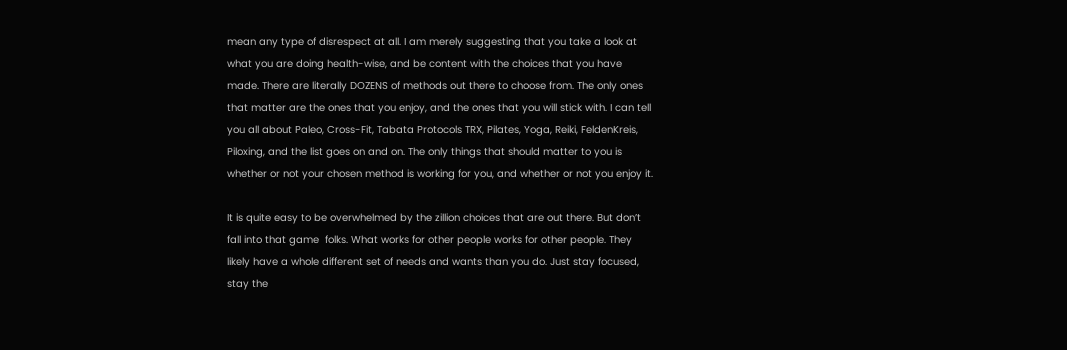mean any type of disrespect at all. I am merely suggesting that you take a look at what you are doing health-wise, and be content with the choices that you have made. There are literally DOZENS of methods out there to choose from. The only ones that matter are the ones that you enjoy, and the ones that you will stick with. I can tell you all about Paleo, Cross-Fit, Tabata Protocols TRX, Pilates, Yoga, Reiki, FeldenKreis, Piloxing, and the list goes on and on. The only things that should matter to you is whether or not your chosen method is working for you, and whether or not you enjoy it.

It is quite easy to be overwhelmed by the zillion choices that are out there. But don’t fall into that game  folks. What works for other people works for other people. They likely have a whole different set of needs and wants than you do. Just stay focused, stay the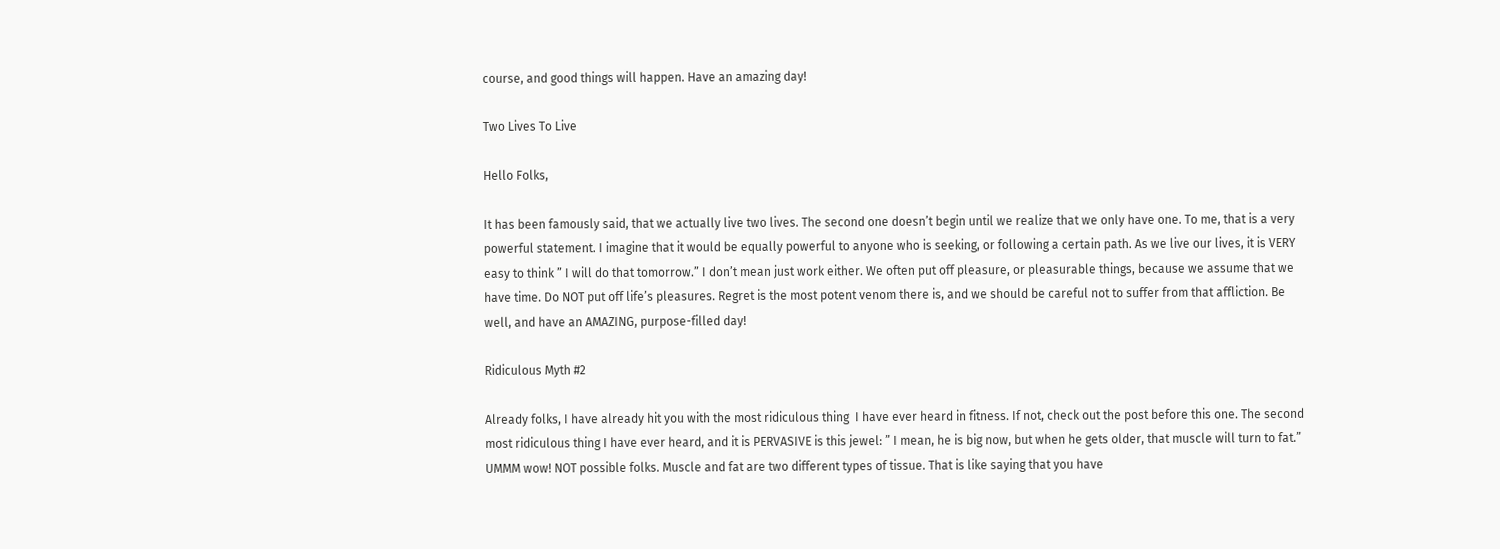course, and good things will happen. Have an amazing day!

Two Lives To Live

Hello Folks,

It has been famously said, that we actually live two lives. The second one doesn’t begin until we realize that we only have one. To me, that is a very powerful statement. I imagine that it would be equally powerful to anyone who is seeking, or following a certain path. As we live our lives, it is VERY easy to think ” I will do that tomorrow.” I don’t mean just work either. We often put off pleasure, or pleasurable things, because we assume that we have time. Do NOT put off life’s pleasures. Regret is the most potent venom there is, and we should be careful not to suffer from that affliction. Be well, and have an AMAZING, purpose-filled day!

Ridiculous Myth #2

Already folks, I have already hit you with the most ridiculous thing  I have ever heard in fitness. If not, check out the post before this one. The second most ridiculous thing I have ever heard, and it is PERVASIVE is this jewel: ” I mean, he is big now, but when he gets older, that muscle will turn to fat.” UMMM wow! NOT possible folks. Muscle and fat are two different types of tissue. That is like saying that you have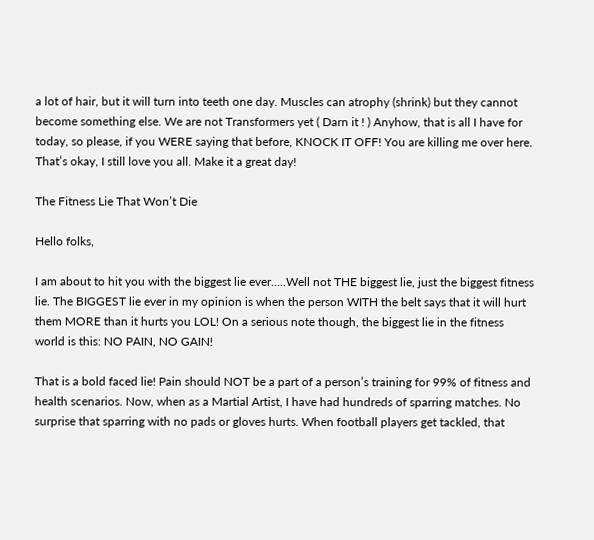a lot of hair, but it will turn into teeth one day. Muscles can atrophy (shrink) but they cannot become something else. We are not Transformers yet ( Darn it ! ) Anyhow, that is all I have for today, so please, if you WERE saying that before, KNOCK IT OFF! You are killing me over here. That’s okay, I still love you all. Make it a great day!

The Fitness Lie That Won’t Die

Hello folks,

I am about to hit you with the biggest lie ever…..Well not THE biggest lie, just the biggest fitness lie. The BIGGEST lie ever in my opinion is when the person WITH the belt says that it will hurt them MORE than it hurts you LOL! On a serious note though, the biggest lie in the fitness world is this: NO PAIN, NO GAIN!

That is a bold faced lie! Pain should NOT be a part of a person’s training for 99% of fitness and health scenarios. Now, when as a Martial Artist, I have had hundreds of sparring matches. No surprise that sparring with no pads or gloves hurts. When football players get tackled, that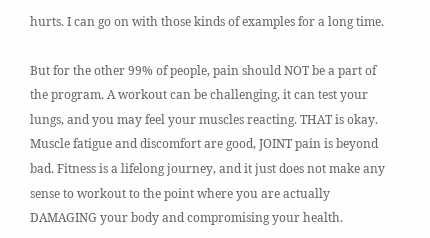hurts. I can go on with those kinds of examples for a long time.

But for the other 99% of people, pain should NOT be a part of the program. A workout can be challenging, it can test your lungs, and you may feel your muscles reacting. THAT is okay. Muscle fatigue and discomfort are good, JOINT pain is beyond bad. Fitness is a lifelong journey, and it just does not make any sense to workout to the point where you are actually DAMAGING your body and compromising your health.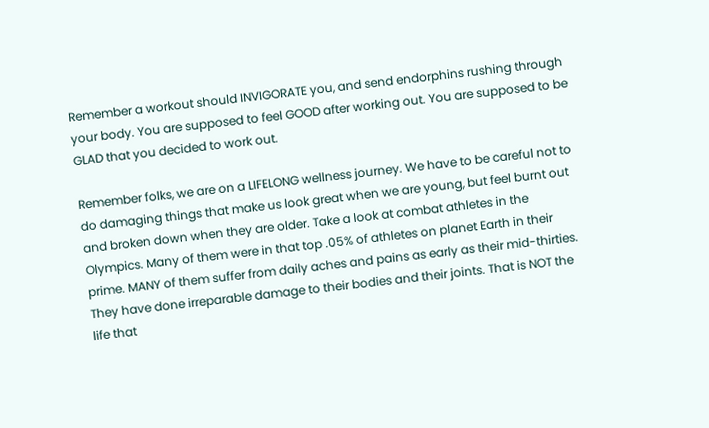Remember a workout should INVIGORATE you, and send endorphins rushing through your body. You are supposed to feel GOOD after working out. You are supposed to be GLAD that you decided to work out.

Remember folks, we are on a LIFELONG wellness journey. We have to be careful not to do damaging things that make us look great when we are young, but feel burnt out and broken down when they are older. Take a look at combat athletes in the Olympics. Many of them were in that top .05% of athletes on planet Earth in their prime. MANY of them suffer from daily aches and pains as early as their mid-thirties. They have done irreparable damage to their bodies and their joints. That is NOT the life that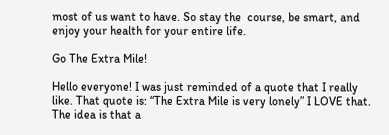most of us want to have. So stay the  course, be smart, and enjoy your health for your entire life.

Go The Extra Mile!

Hello everyone! I was just reminded of a quote that I really like. That quote is: “The Extra Mile is very lonely” I LOVE that. The idea is that a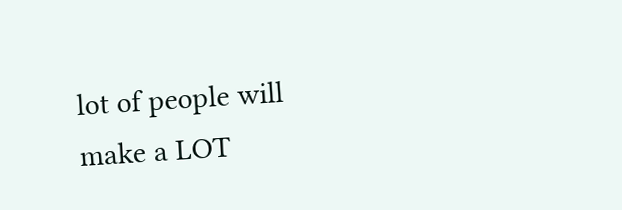lot of people will make a LOT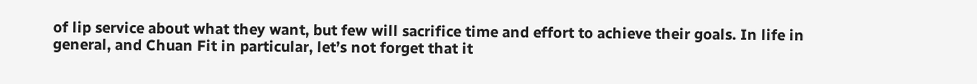of lip service about what they want, but few will sacrifice time and effort to achieve their goals. In life in general, and Chuan Fit in particular, let’s not forget that it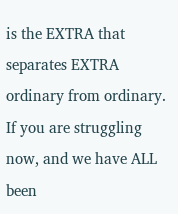is the EXTRA that separates EXTRA ordinary from ordinary. If you are struggling now, and we have ALL been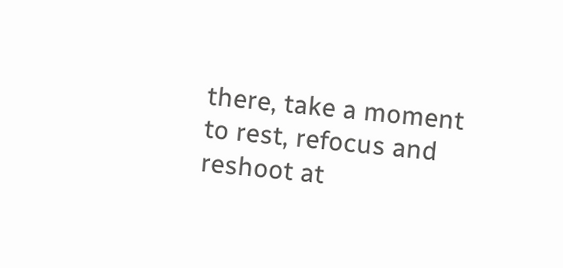there, take a moment to rest, refocus and reshoot at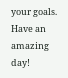your goals. Have an amazing day!